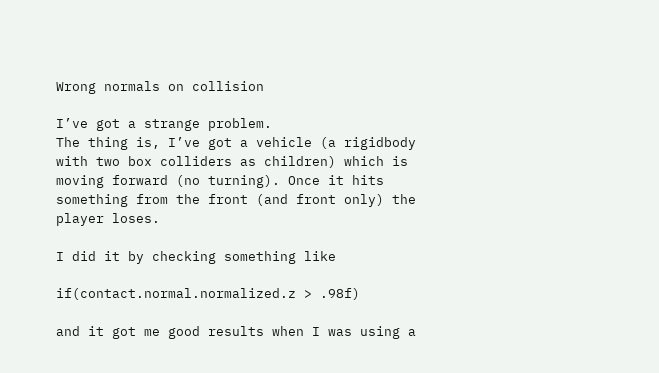Wrong normals on collision

I’ve got a strange problem.
The thing is, I’ve got a vehicle (a rigidbody with two box colliders as children) which is moving forward (no turning). Once it hits something from the front (and front only) the player loses.

I did it by checking something like

if(contact.normal.normalized.z > .98f)

and it got me good results when I was using a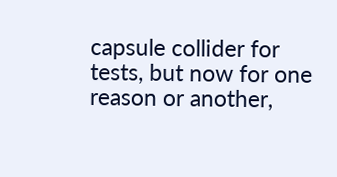capsule collider for tests, but now for one reason or another,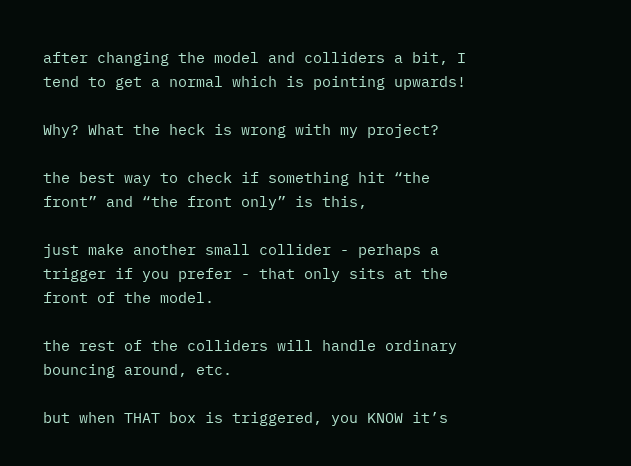after changing the model and colliders a bit, I tend to get a normal which is pointing upwards!

Why? What the heck is wrong with my project?

the best way to check if something hit “the front” and “the front only” is this,

just make another small collider - perhaps a trigger if you prefer - that only sits at the front of the model.

the rest of the colliders will handle ordinary bouncing around, etc.

but when THAT box is triggered, you KNOW it’s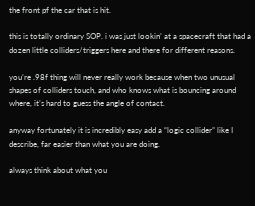the front pf the car that is hit.

this is totally ordinary SOP. i was just lookin’ at a spacecraft that had a dozen little colliders/triggers here and there for different reasons.

you’re .98f thing will never really work because when two unusual shapes of colliders touch, and who knows what is bouncing around where, it’s hard to guess the angle of contact.

anyway fortunately it is incredibly easy add a “logic collider” like I describe, far easier than what you are doing.

always think about what you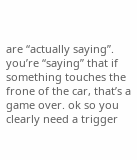are “actually saying”. you’re “saying” that if something touches the frone of the car, that’s a game over. ok so you clearly need a trigger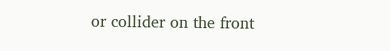or collider on the front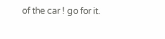of the car ! go for it.